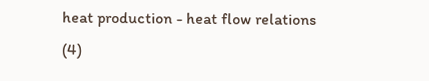heat production - heat flow relations (4)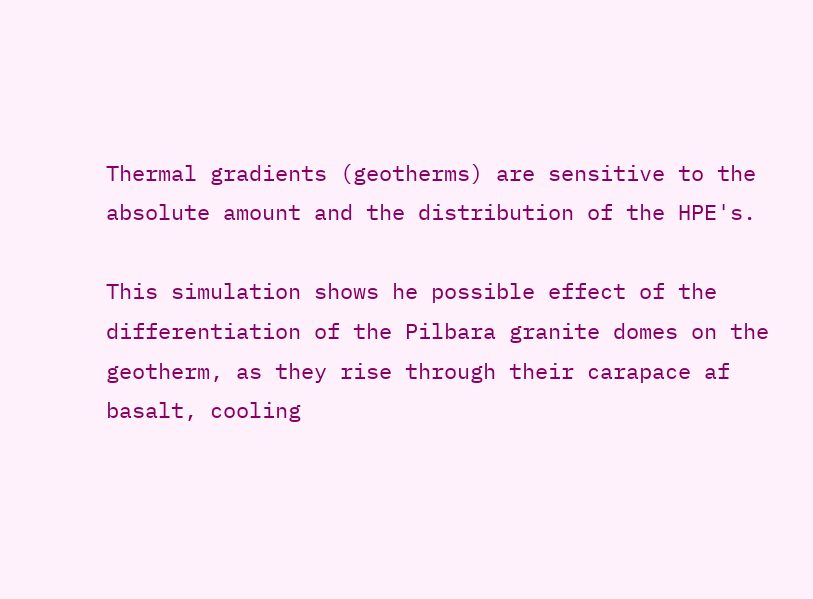Thermal gradients (geotherms) are sensitive to the absolute amount and the distribution of the HPE's.

This simulation shows he possible effect of the differentiation of the Pilbara granite domes on the geotherm, as they rise through their carapace af basalt, cooling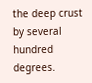the deep crust by several hundred degrees.